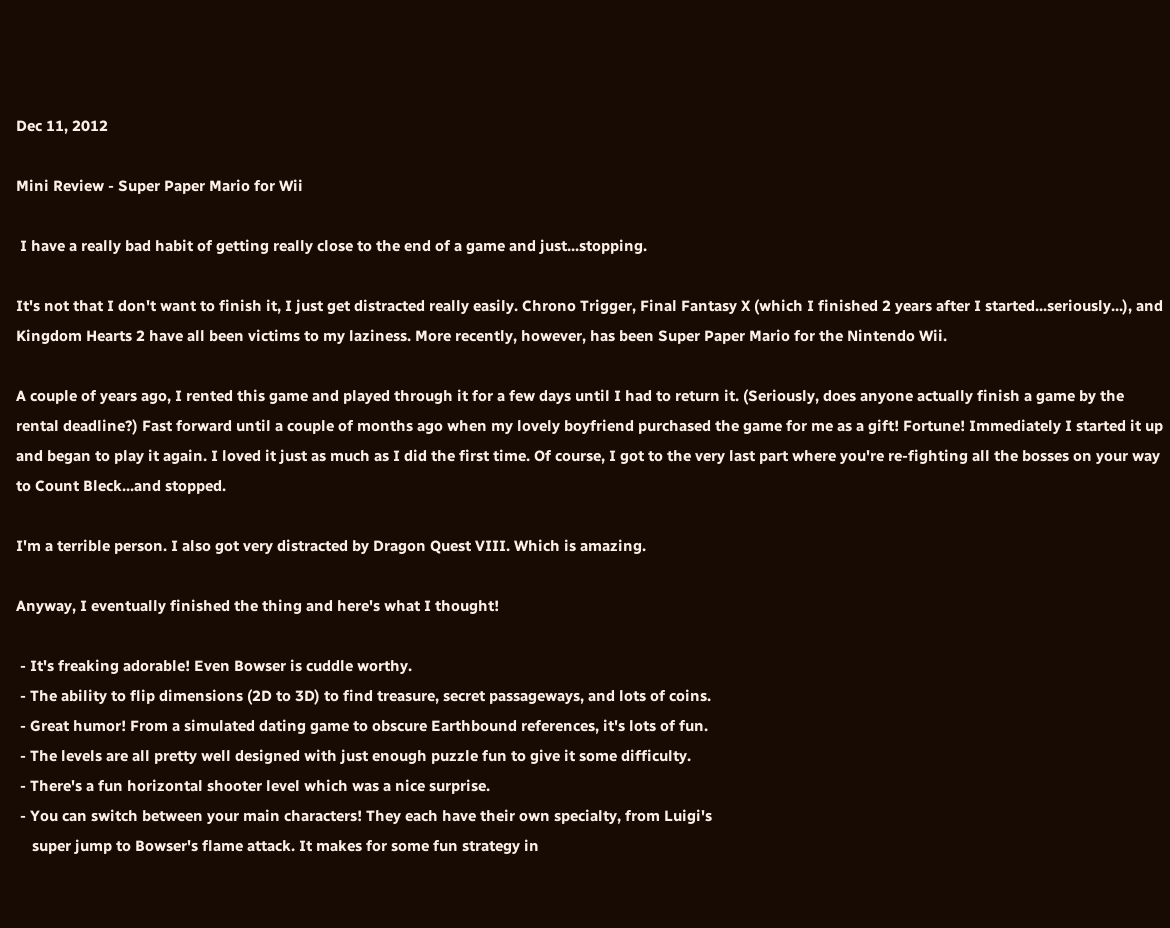Dec 11, 2012

Mini Review - Super Paper Mario for Wii

 I have a really bad habit of getting really close to the end of a game and just...stopping.

It's not that I don't want to finish it, I just get distracted really easily. Chrono Trigger, Final Fantasy X (which I finished 2 years after I started...seriously...), and Kingdom Hearts 2 have all been victims to my laziness. More recently, however, has been Super Paper Mario for the Nintendo Wii.

A couple of years ago, I rented this game and played through it for a few days until I had to return it. (Seriously, does anyone actually finish a game by the rental deadline?) Fast forward until a couple of months ago when my lovely boyfriend purchased the game for me as a gift! Fortune! Immediately I started it up and began to play it again. I loved it just as much as I did the first time. Of course, I got to the very last part where you're re-fighting all the bosses on your way to Count Bleck...and stopped.

I'm a terrible person. I also got very distracted by Dragon Quest VIII. Which is amazing.

Anyway, I eventually finished the thing and here's what I thought!

 - It's freaking adorable! Even Bowser is cuddle worthy.
 - The ability to flip dimensions (2D to 3D) to find treasure, secret passageways, and lots of coins.
 - Great humor! From a simulated dating game to obscure Earthbound references, it's lots of fun.
 - The levels are all pretty well designed with just enough puzzle fun to give it some difficulty.
 - There's a fun horizontal shooter level which was a nice surprise.
 - You can switch between your main characters! They each have their own specialty, from Luigi's
    super jump to Bowser's flame attack. It makes for some fun strategy in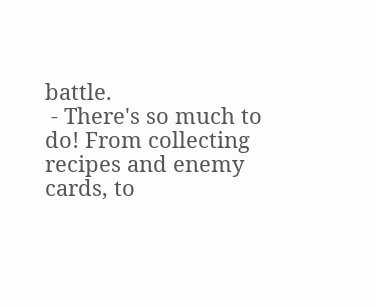battle.
 - There's so much to do! From collecting recipes and enemy cards, to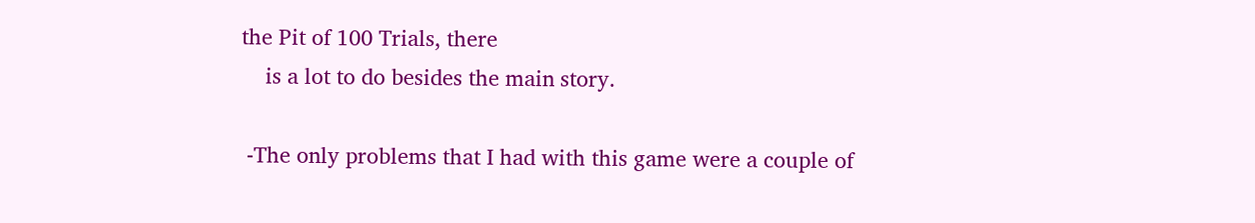the Pit of 100 Trials, there
    is a lot to do besides the main story.

 -The only problems that I had with this game were a couple of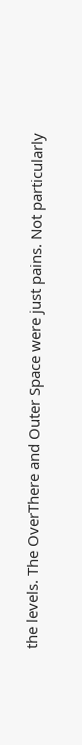the levels. The OverThere and Outer Space were just pains. Not particularly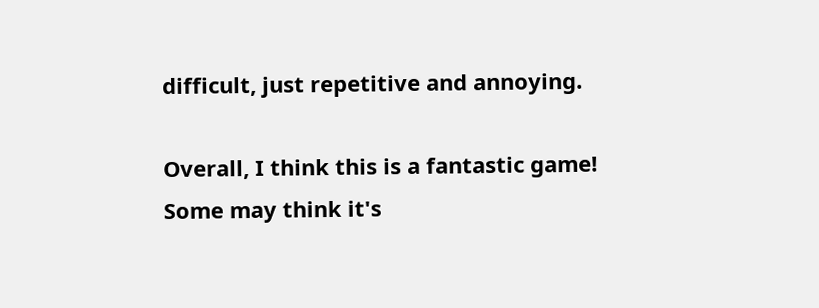difficult, just repetitive and annoying.

Overall, I think this is a fantastic game! Some may think it's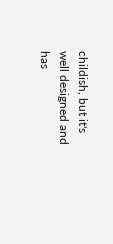childish, but it's well designed and has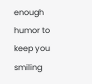enough humor to keep you smiling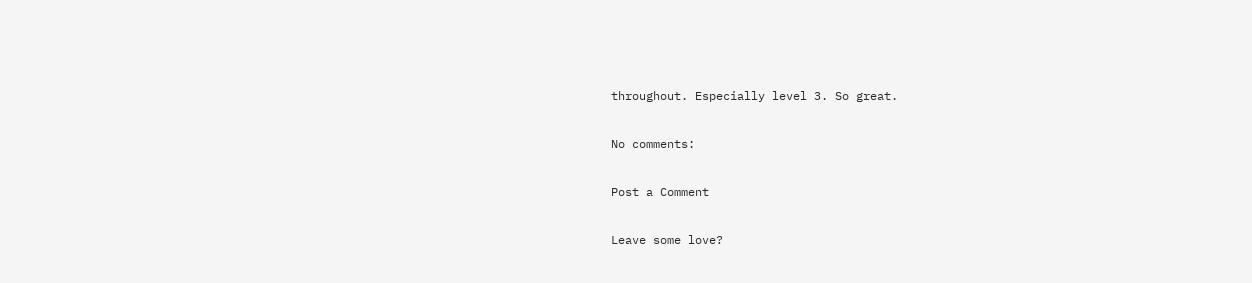throughout. Especially level 3. So great.

No comments:

Post a Comment

Leave some love?